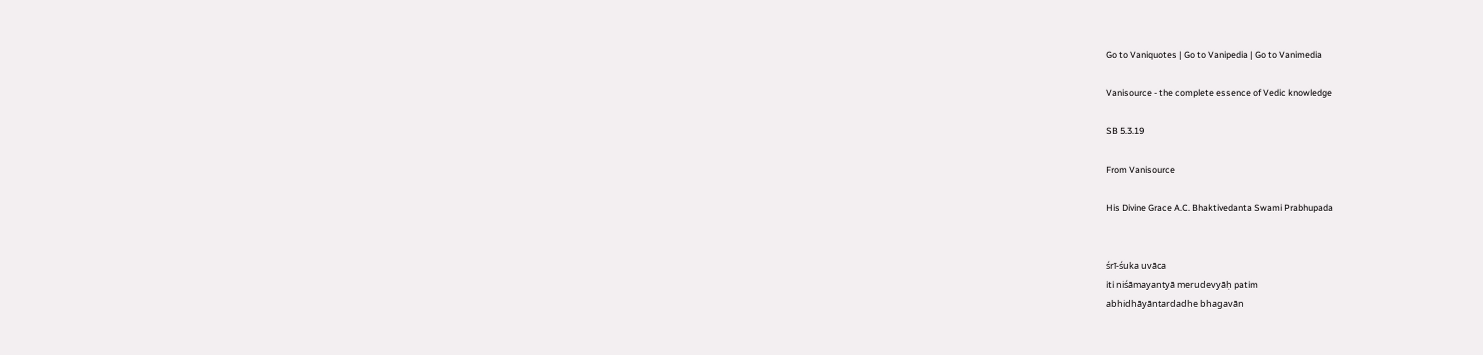Go to Vaniquotes | Go to Vanipedia | Go to Vanimedia

Vanisource - the complete essence of Vedic knowledge

SB 5.3.19

From Vanisource

His Divine Grace A.C. Bhaktivedanta Swami Prabhupada


śrī-śuka uvāca
iti niśāmayantyā merudevyāḥ patim
abhidhāyāntardadhe bhagavān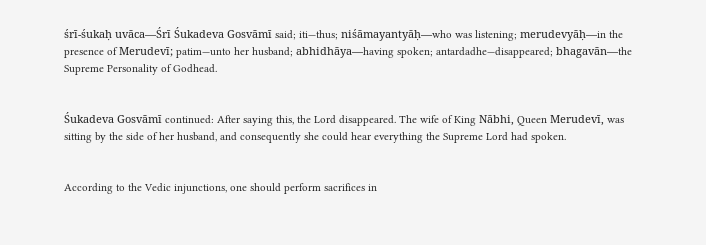śrī-śukaḥ uvāca—Śrī Śukadeva Gosvāmī said; iti—thus; niśāmayantyāḥ—who was listening; merudevyāḥ—in the presence of Merudevī; patim—unto her husband; abhidhāya—having spoken; antardadhe—disappeared; bhagavān—the Supreme Personality of Godhead.


Śukadeva Gosvāmī continued: After saying this, the Lord disappeared. The wife of King Nābhi, Queen Merudevī, was sitting by the side of her husband, and consequently she could hear everything the Supreme Lord had spoken.


According to the Vedic injunctions, one should perform sacrifices in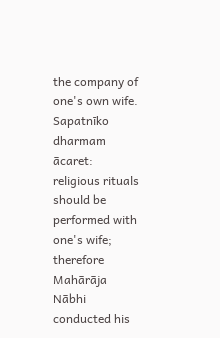the company of one's own wife. Sapatnīko dharmam ācaret: religious rituals should be performed with one's wife; therefore Mahārāja Nābhi conducted his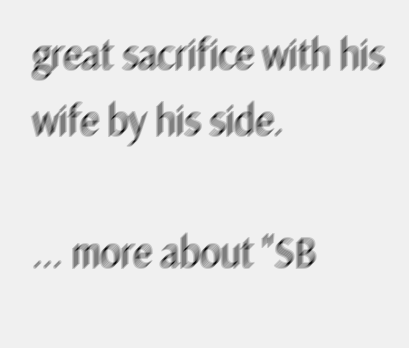great sacrifice with his wife by his side.

... more about "SB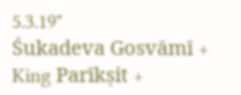5.3.19"
Śukadeva Gosvāmī +
King Parīkṣit +